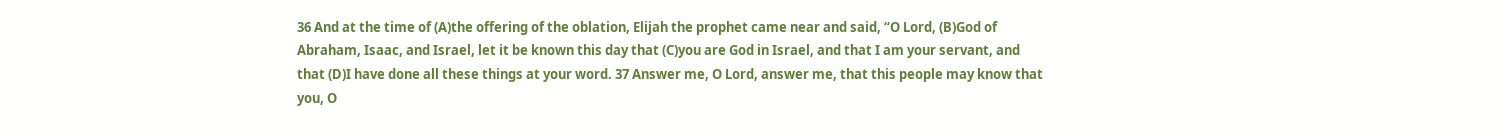36 And at the time of (A)the offering of the oblation, Elijah the prophet came near and said, “O Lord, (B)God of Abraham, Isaac, and Israel, let it be known this day that (C)you are God in Israel, and that I am your servant, and that (D)I have done all these things at your word. 37 Answer me, O Lord, answer me, that this people may know that you, O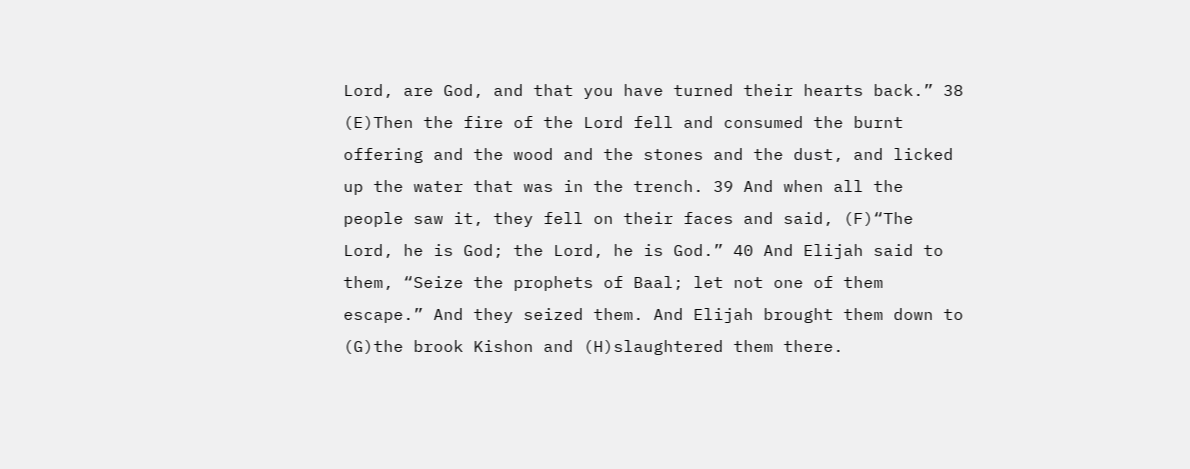Lord, are God, and that you have turned their hearts back.” 38 (E)Then the fire of the Lord fell and consumed the burnt offering and the wood and the stones and the dust, and licked up the water that was in the trench. 39 And when all the people saw it, they fell on their faces and said, (F)“The Lord, he is God; the Lord, he is God.” 40 And Elijah said to them, “Seize the prophets of Baal; let not one of them escape.” And they seized them. And Elijah brought them down to (G)the brook Kishon and (H)slaughtered them there.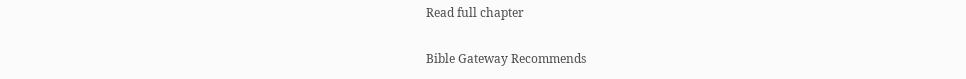Read full chapter

Bible Gateway Recommends